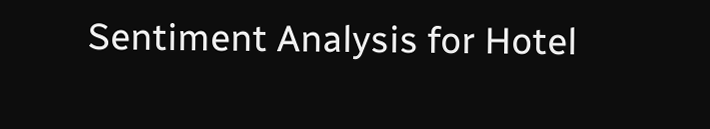Sentiment Analysis for Hotel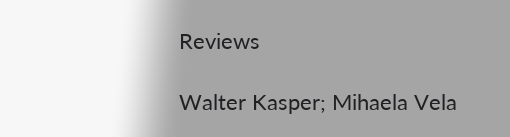Reviews

Walter Kasper; Mihaela Vela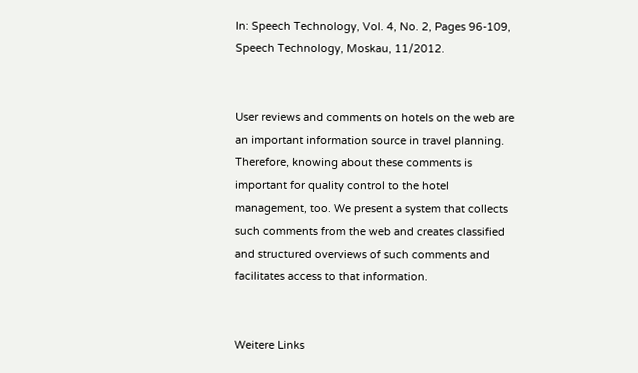In: Speech Technology, Vol. 4, No. 2, Pages 96-109, Speech Technology, Moskau, 11/2012.


User reviews and comments on hotels on the web are an important information source in travel planning. Therefore, knowing about these comments is important for quality control to the hotel management, too. We present a system that collects such comments from the web and creates classified and structured overviews of such comments and facilitates access to that information.


Weitere Links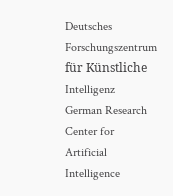Deutsches Forschungszentrum für Künstliche Intelligenz
German Research Center for Artificial Intelligence